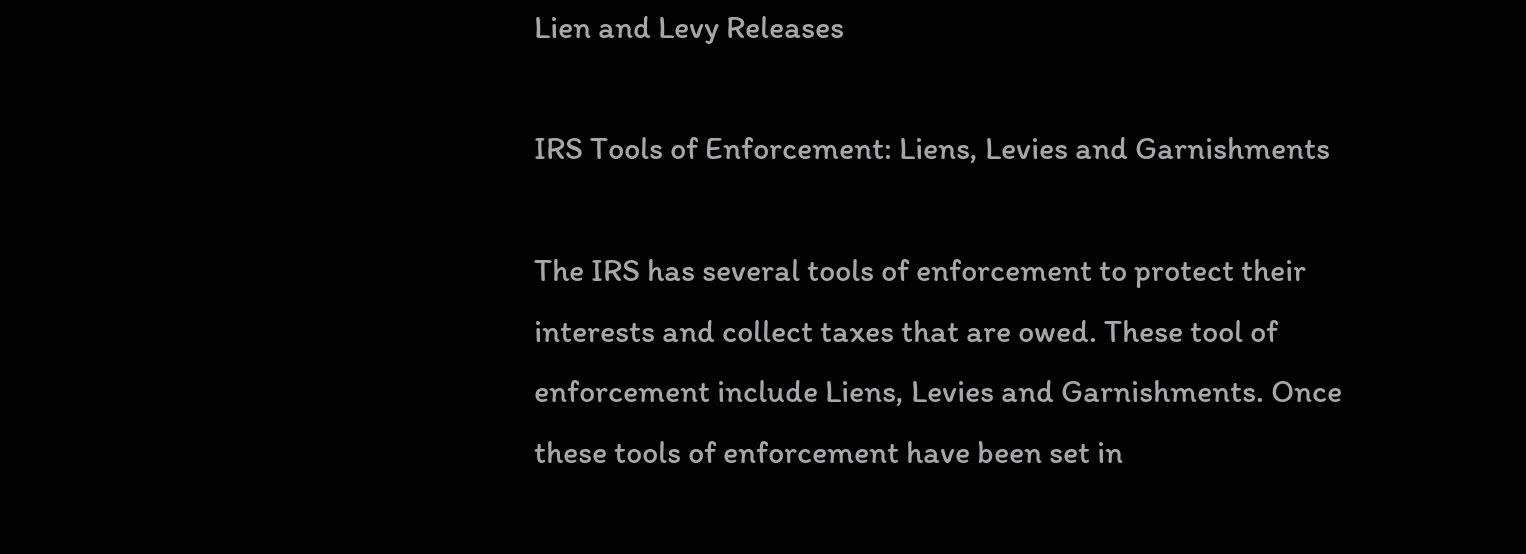Lien and Levy Releases

IRS Tools of Enforcement: Liens, Levies and Garnishments

The IRS has several tools of enforcement to protect their interests and collect taxes that are owed. These tool of enforcement include Liens, Levies and Garnishments. Once these tools of enforcement have been set in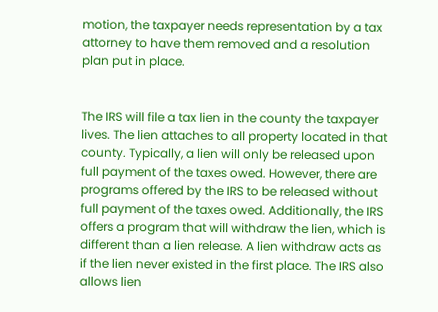motion, the taxpayer needs representation by a tax attorney to have them removed and a resolution plan put in place.


The IRS will file a tax lien in the county the taxpayer lives. The lien attaches to all property located in that county. Typically, a lien will only be released upon full payment of the taxes owed. However, there are programs offered by the IRS to be released without full payment of the taxes owed. Additionally, the IRS offers a program that will withdraw the lien, which is different than a lien release. A lien withdraw acts as if the lien never existed in the first place. The IRS also allows lien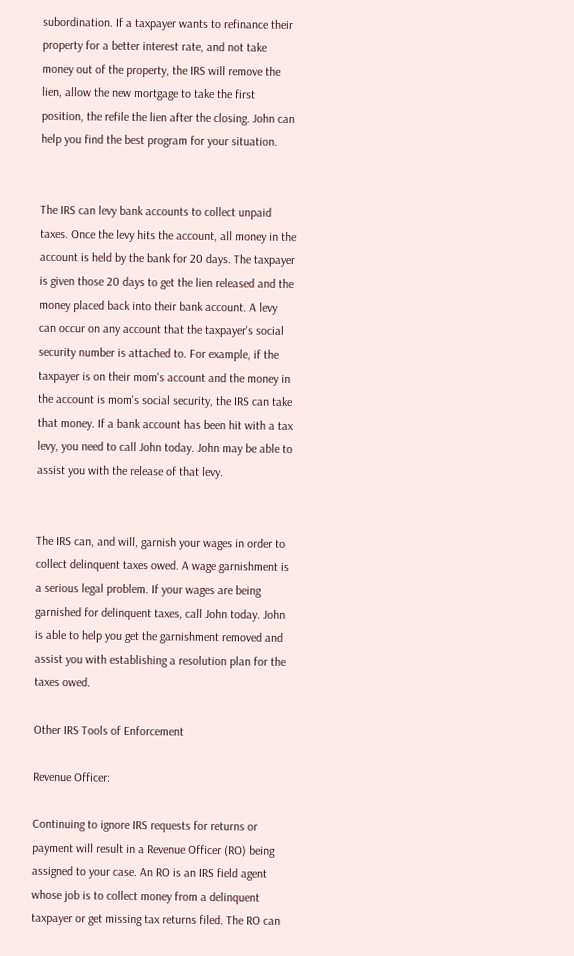subordination. If a taxpayer wants to refinance their property for a better interest rate, and not take money out of the property, the IRS will remove the lien, allow the new mortgage to take the first position, the refile the lien after the closing. John can help you find the best program for your situation.


The IRS can levy bank accounts to collect unpaid taxes. Once the levy hits the account, all money in the account is held by the bank for 20 days. The taxpayer is given those 20 days to get the lien released and the money placed back into their bank account. A levy can occur on any account that the taxpayer's social security number is attached to. For example, if the taxpayer is on their mom's account and the money in the account is mom's social security, the IRS can take that money. If a bank account has been hit with a tax levy, you need to call John today. John may be able to assist you with the release of that levy.


The IRS can, and will, garnish your wages in order to collect delinquent taxes owed. A wage garnishment is a serious legal problem. If your wages are being garnished for delinquent taxes, call John today. John is able to help you get the garnishment removed and assist you with establishing a resolution plan for the taxes owed.

Other IRS Tools of Enforcement

Revenue Officer:

Continuing to ignore IRS requests for returns or payment will result in a Revenue Officer (RO) being assigned to your case. An RO is an IRS field agent whose job is to collect money from a delinquent taxpayer or get missing tax returns filed. The RO can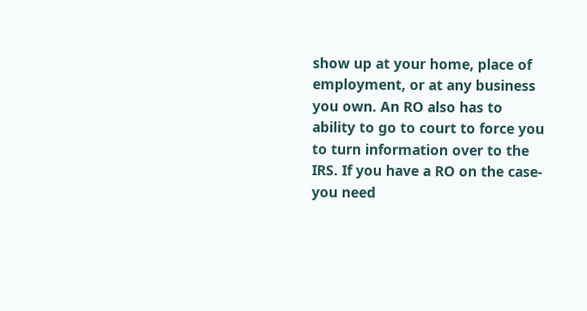show up at your home, place of employment, or at any business you own. An RO also has to ability to go to court to force you to turn information over to the IRS. If you have a RO on the case- you need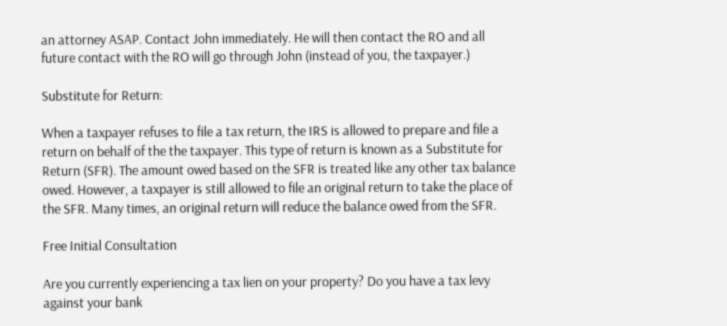an attorney ASAP. Contact John immediately. He will then contact the RO and all future contact with the RO will go through John (instead of you, the taxpayer.)

Substitute for Return:

When a taxpayer refuses to file a tax return, the IRS is allowed to prepare and file a return on behalf of the the taxpayer. This type of return is known as a Substitute for Return (SFR). The amount owed based on the SFR is treated like any other tax balance owed. However, a taxpayer is still allowed to file an original return to take the place of the SFR. Many times, an original return will reduce the balance owed from the SFR.

Free Initial Consultation

Are you currently experiencing a tax lien on your property? Do you have a tax levy against your bank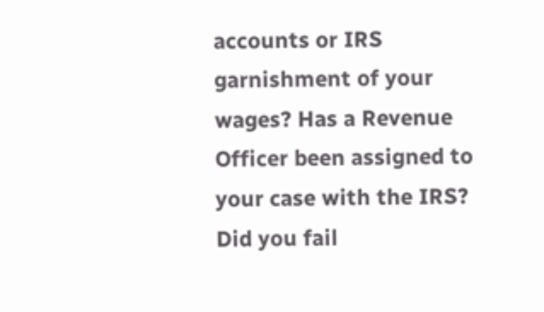accounts or IRS garnishment of your wages? Has a Revenue Officer been assigned to your case with the IRS? Did you fail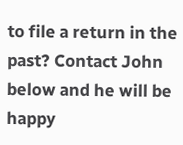to file a return in the past? Contact John below and he will be happy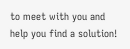to meet with you and help you find a solution!